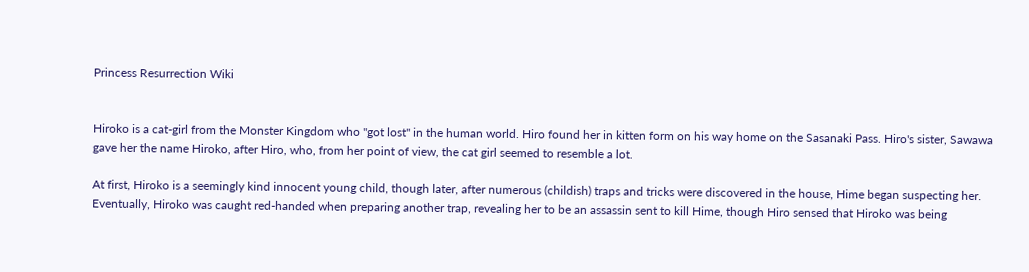Princess Resurrection Wiki


Hiroko is a cat-girl from the Monster Kingdom who "got lost" in the human world. Hiro found her in kitten form on his way home on the Sasanaki Pass. Hiro's sister, Sawawa gave her the name Hiroko, after Hiro, who, from her point of view, the cat girl seemed to resemble a lot.

At first, Hiroko is a seemingly kind innocent young child, though later, after numerous (childish) traps and tricks were discovered in the house, Hime began suspecting her. Eventually, Hiroko was caught red-handed when preparing another trap, revealing her to be an assassin sent to kill Hime, though Hiro sensed that Hiroko was being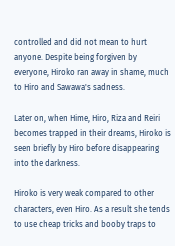controlled and did not mean to hurt anyone. Despite being forgiven by everyone, Hiroko ran away in shame, much to Hiro and Sawawa's sadness.

Later on, when Hime, Hiro, Riza and Reiri becomes trapped in their dreams, Hiroko is seen briefly by Hiro before disappearing into the darkness.

Hiroko is very weak compared to other characters, even Hiro. As a result she tends to use cheap tricks and booby traps to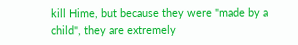kill Hime, but because they were "made by a child", they are extremely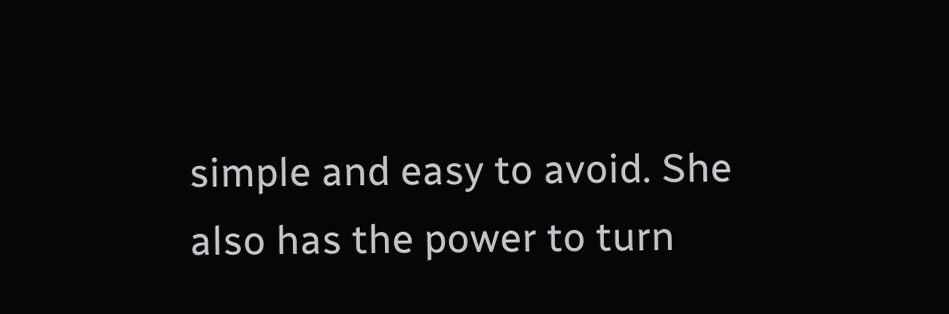simple and easy to avoid. She also has the power to turn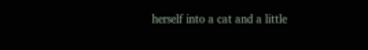herself into a cat and a little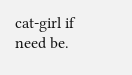cat-girl if need be.